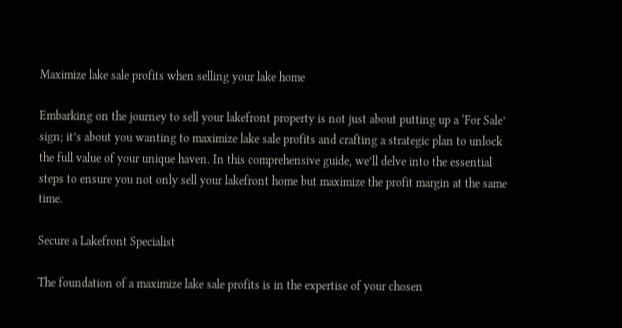Maximize lake sale profits when selling your lake home

Embarking on the journey to sell your lakefront property is not just about putting up a ‘For Sale’ sign; it’s about you wanting to maximize lake sale profits and crafting a strategic plan to unlock the full value of your unique haven. In this comprehensive guide, we’ll delve into the essential steps to ensure you not only sell your lakefront home but maximize the profit margin at the same time.

Secure a Lakefront Specialist

The foundation of a maximize lake sale profits is in the expertise of your chosen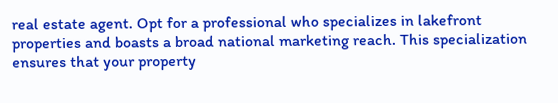real estate agent. Opt for a professional who specializes in lakefront properties and boasts a broad national marketing reach. This specialization ensures that your property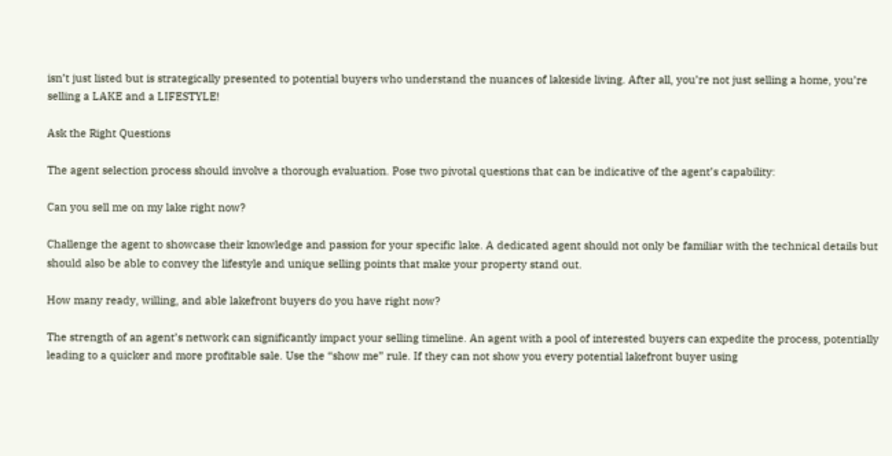isn’t just listed but is strategically presented to potential buyers who understand the nuances of lakeside living. After all, you’re not just selling a home, you’re selling a LAKE and a LIFESTYLE!

Ask the Right Questions

The agent selection process should involve a thorough evaluation. Pose two pivotal questions that can be indicative of the agent’s capability:

Can you sell me on my lake right now?

Challenge the agent to showcase their knowledge and passion for your specific lake. A dedicated agent should not only be familiar with the technical details but should also be able to convey the lifestyle and unique selling points that make your property stand out.

How many ready, willing, and able lakefront buyers do you have right now?

The strength of an agent’s network can significantly impact your selling timeline. An agent with a pool of interested buyers can expedite the process, potentially leading to a quicker and more profitable sale. Use the “show me” rule. If they can not show you every potential lakefront buyer using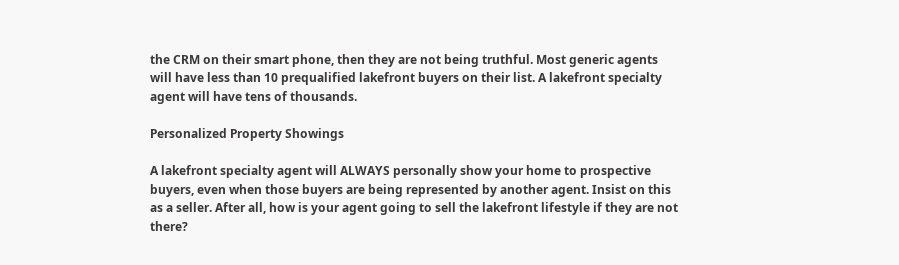the CRM on their smart phone, then they are not being truthful. Most generic agents will have less than 10 prequalified lakefront buyers on their list. A lakefront specialty agent will have tens of thousands.

Personalized Property Showings

A lakefront specialty agent will ALWAYS personally show your home to prospective buyers, even when those buyers are being represented by another agent. Insist on this as a seller. After all, how is your agent going to sell the lakefront lifestyle if they are not there?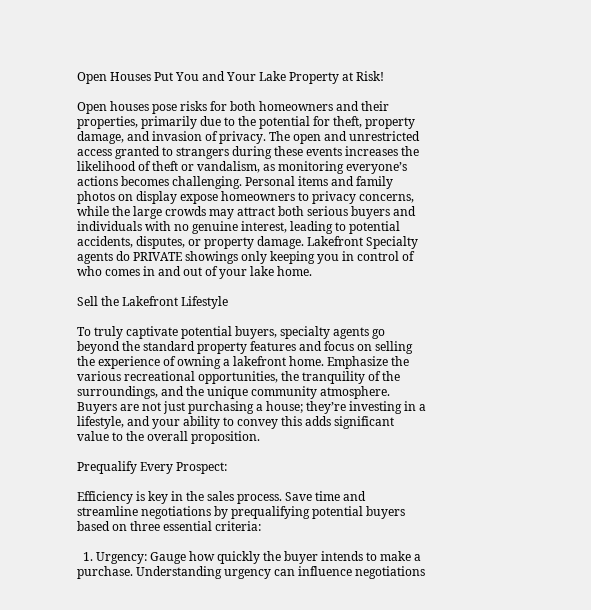Open Houses Put You and Your Lake Property at Risk!

Open houses pose risks for both homeowners and their properties, primarily due to the potential for theft, property damage, and invasion of privacy. The open and unrestricted access granted to strangers during these events increases the likelihood of theft or vandalism, as monitoring everyone’s actions becomes challenging. Personal items and family photos on display expose homeowners to privacy concerns, while the large crowds may attract both serious buyers and individuals with no genuine interest, leading to potential accidents, disputes, or property damage. Lakefront Specialty agents do PRIVATE showings only keeping you in control of who comes in and out of your lake home.

Sell the Lakefront Lifestyle

To truly captivate potential buyers, specialty agents go beyond the standard property features and focus on selling the experience of owning a lakefront home. Emphasize the various recreational opportunities, the tranquility of the surroundings, and the unique community atmosphere. Buyers are not just purchasing a house; they’re investing in a lifestyle, and your ability to convey this adds significant value to the overall proposition.

Prequalify Every Prospect:

Efficiency is key in the sales process. Save time and streamline negotiations by prequalifying potential buyers based on three essential criteria:

  1. Urgency: Gauge how quickly the buyer intends to make a purchase. Understanding urgency can influence negotiations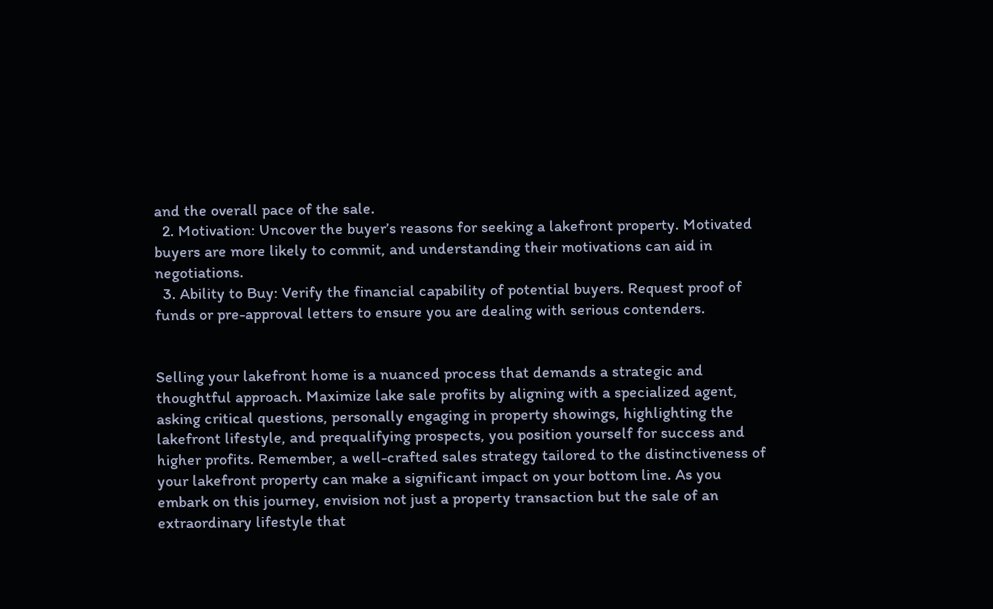and the overall pace of the sale.
  2. Motivation: Uncover the buyer’s reasons for seeking a lakefront property. Motivated buyers are more likely to commit, and understanding their motivations can aid in negotiations.
  3. Ability to Buy: Verify the financial capability of potential buyers. Request proof of funds or pre-approval letters to ensure you are dealing with serious contenders.


Selling your lakefront home is a nuanced process that demands a strategic and thoughtful approach. Maximize lake sale profits by aligning with a specialized agent, asking critical questions, personally engaging in property showings, highlighting the lakefront lifestyle, and prequalifying prospects, you position yourself for success and higher profits. Remember, a well-crafted sales strategy tailored to the distinctiveness of your lakefront property can make a significant impact on your bottom line. As you embark on this journey, envision not just a property transaction but the sale of an extraordinary lifestyle that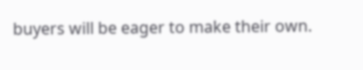buyers will be eager to make their own.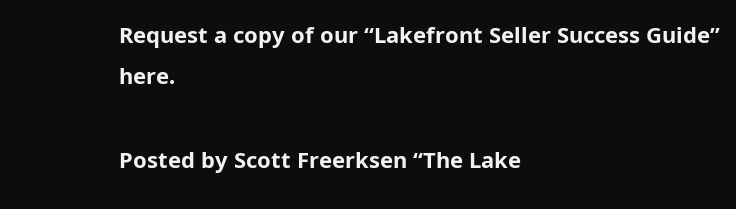Request a copy of our “Lakefront Seller Success Guide” here.

Posted by Scott Freerksen “The Lake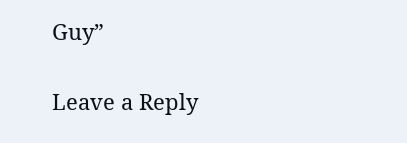Guy”

Leave a Reply